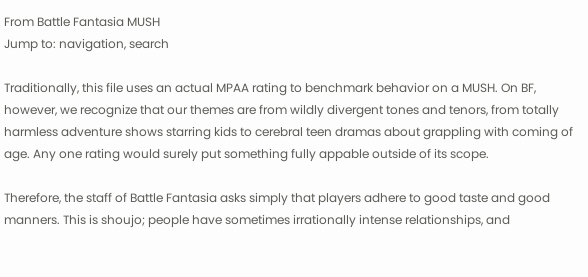From Battle Fantasia MUSH
Jump to: navigation, search

Traditionally, this file uses an actual MPAA rating to benchmark behavior on a MUSH. On BF, however, we recognize that our themes are from wildly divergent tones and tenors, from totally harmless adventure shows starring kids to cerebral teen dramas about grappling with coming of age. Any one rating would surely put something fully appable outside of its scope.

Therefore, the staff of Battle Fantasia asks simply that players adhere to good taste and good manners. This is shoujo; people have sometimes irrationally intense relationships, and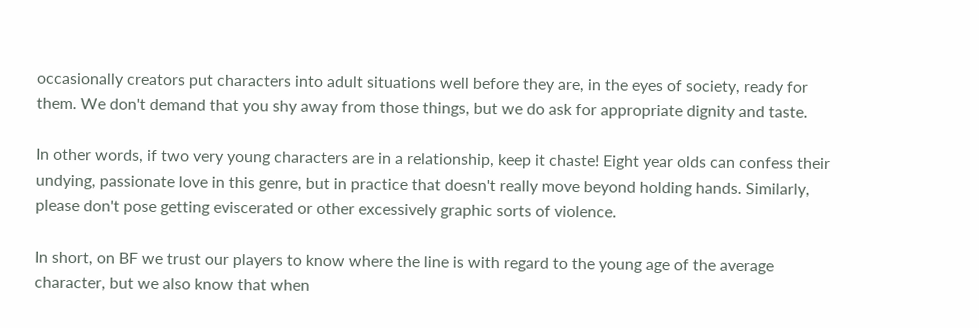occasionally creators put characters into adult situations well before they are, in the eyes of society, ready for them. We don't demand that you shy away from those things, but we do ask for appropriate dignity and taste.

In other words, if two very young characters are in a relationship, keep it chaste! Eight year olds can confess their undying, passionate love in this genre, but in practice that doesn't really move beyond holding hands. Similarly, please don't pose getting eviscerated or other excessively graphic sorts of violence.

In short, on BF we trust our players to know where the line is with regard to the young age of the average character, but we also know that when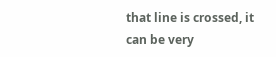that line is crossed, it can be very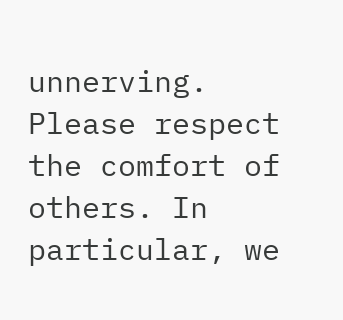unnerving. Please respect the comfort of others. In particular, we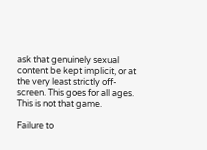ask that genuinely sexual content be kept implicit, or at the very least strictly off-screen. This goes for all ages. This is not that game.

Failure to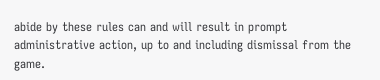abide by these rules can and will result in prompt administrative action, up to and including dismissal from the game.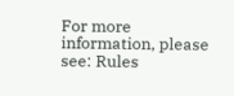For more information, please see: Rules